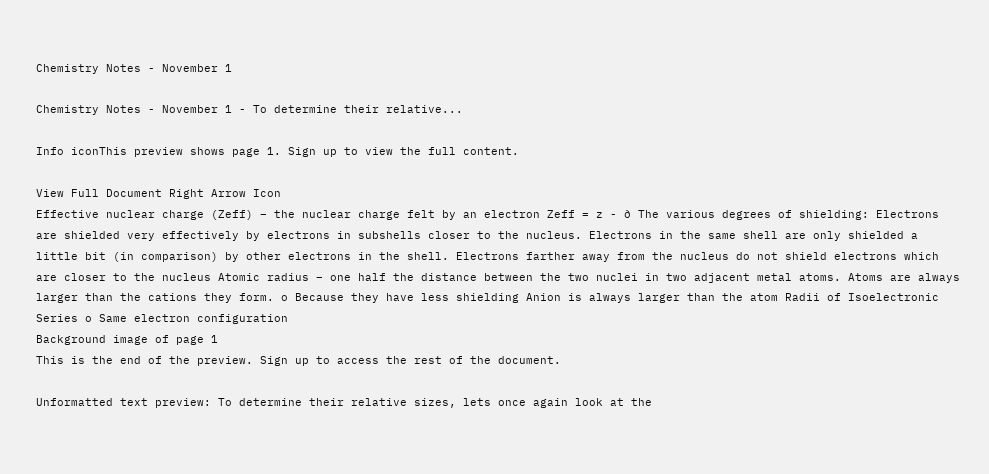Chemistry Notes - November 1

Chemistry Notes - November 1 - To determine their relative...

Info iconThis preview shows page 1. Sign up to view the full content.

View Full Document Right Arrow Icon
Effective nuclear charge (Zeff) – the nuclear charge felt by an electron Zeff = z - ∂ The various degrees of shielding: Electrons are shielded very effectively by electrons in subshells closer to the nucleus. Electrons in the same shell are only shielded a little bit (in comparison) by other electrons in the shell. Electrons farther away from the nucleus do not shield electrons which are closer to the nucleus Atomic radius – one half the distance between the two nuclei in two adjacent metal atoms. Atoms are always larger than the cations they form. o Because they have less shielding Anion is always larger than the atom Radii of Isoelectronic Series o Same electron configuration
Background image of page 1
This is the end of the preview. Sign up to access the rest of the document.

Unformatted text preview: To determine their relative sizes, lets once again look at the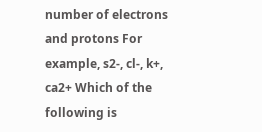number of electrons and protons For example, s2-, cl-, k+, ca2+ Which of the following is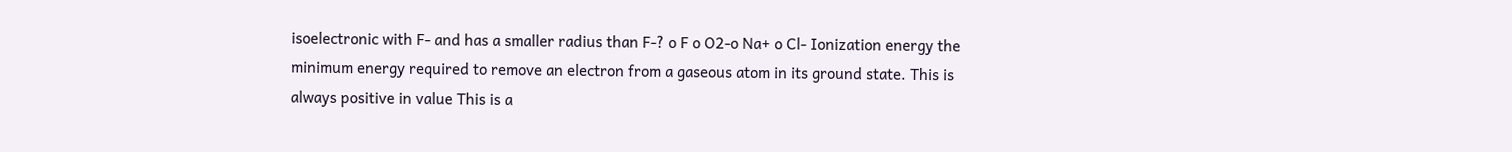isoelectronic with F- and has a smaller radius than F-? o F o O2-o Na+ o Cl- Ionization energy the minimum energy required to remove an electron from a gaseous atom in its ground state. This is always positive in value This is a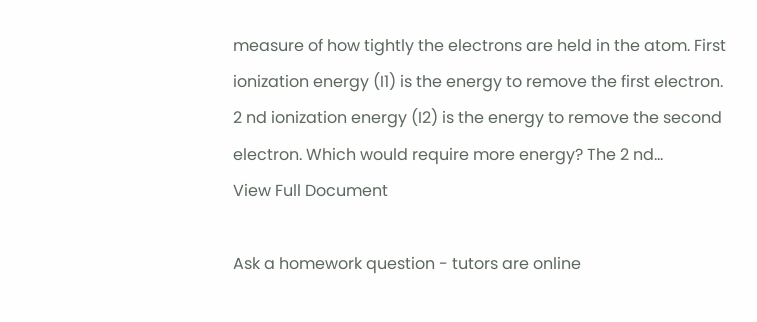measure of how tightly the electrons are held in the atom. First ionization energy (I1) is the energy to remove the first electron. 2 nd ionization energy (I2) is the energy to remove the second electron. Which would require more energy? The 2 nd...
View Full Document

Ask a homework question - tutors are online